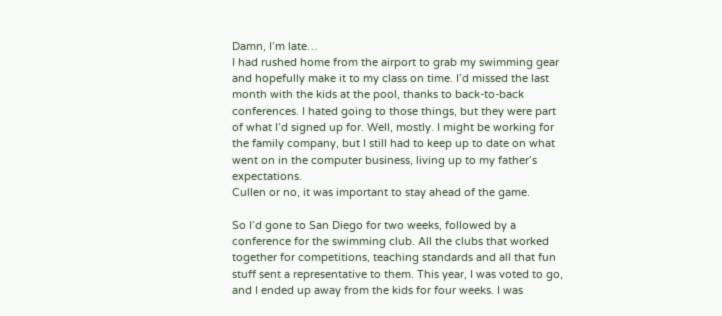Damn, I’m late…
I had rushed home from the airport to grab my swimming gear and hopefully make it to my class on time. I’d missed the last month with the kids at the pool, thanks to back-to-back conferences. I hated going to those things, but they were part of what I’d signed up for. Well, mostly. I might be working for the family company, but I still had to keep up to date on what went on in the computer business, living up to my father’s expectations.
Cullen or no, it was important to stay ahead of the game.

So I’d gone to San Diego for two weeks, followed by a conference for the swimming club. All the clubs that worked together for competitions, teaching standards and all that fun stuff sent a representative to them. This year, I was voted to go, and I ended up away from the kids for four weeks. I was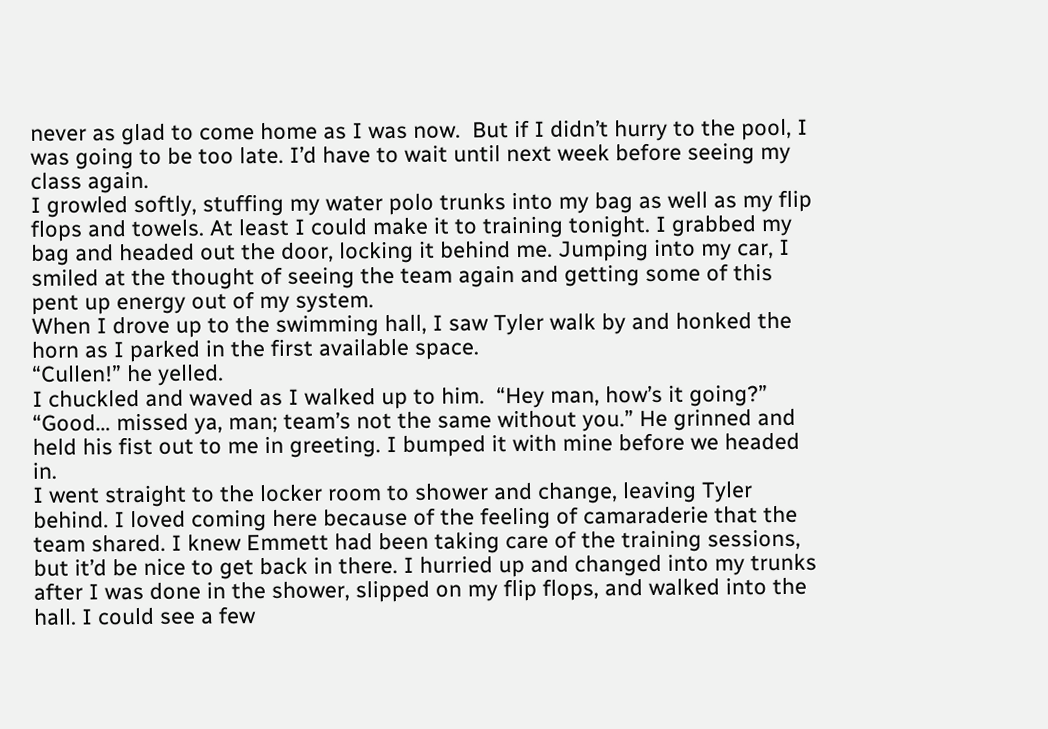never as glad to come home as I was now.  But if I didn’t hurry to the pool, I was going to be too late. I’d have to wait until next week before seeing my class again.
I growled softly, stuffing my water polo trunks into my bag as well as my flip flops and towels. At least I could make it to training tonight. I grabbed my bag and headed out the door, locking it behind me. Jumping into my car, I smiled at the thought of seeing the team again and getting some of this pent up energy out of my system.
When I drove up to the swimming hall, I saw Tyler walk by and honked the horn as I parked in the first available space.
“Cullen!” he yelled.
I chuckled and waved as I walked up to him.  “Hey man, how’s it going?”
“Good… missed ya, man; team’s not the same without you.” He grinned and held his fist out to me in greeting. I bumped it with mine before we headed in.
I went straight to the locker room to shower and change, leaving Tyler behind. I loved coming here because of the feeling of camaraderie that the team shared. I knew Emmett had been taking care of the training sessions, but it’d be nice to get back in there. I hurried up and changed into my trunks after I was done in the shower, slipped on my flip flops, and walked into the hall. I could see a few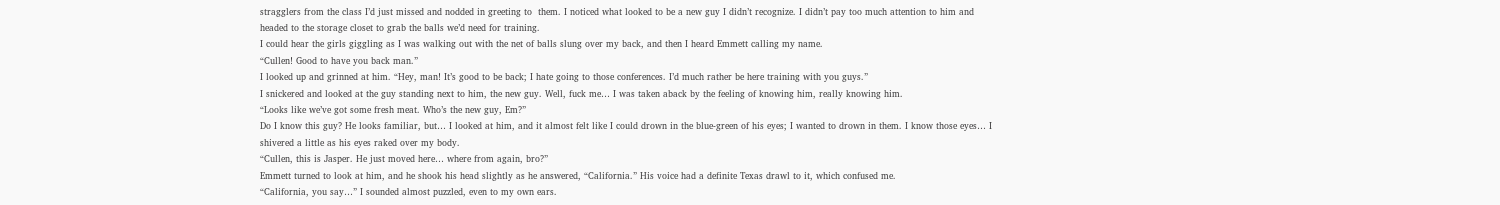stragglers from the class I’d just missed and nodded in greeting to  them. I noticed what looked to be a new guy I didn’t recognize. I didn’t pay too much attention to him and headed to the storage closet to grab the balls we’d need for training.
I could hear the girls giggling as I was walking out with the net of balls slung over my back, and then I heard Emmett calling my name.
“Cullen! Good to have you back man.”
I looked up and grinned at him. “Hey, man! It’s good to be back; I hate going to those conferences. I’d much rather be here training with you guys.”
I snickered and looked at the guy standing next to him, the new guy. Well, fuck me… I was taken aback by the feeling of knowing him, really knowing him.
“Looks like we’ve got some fresh meat. Who’s the new guy, Em?”
Do I know this guy? He looks familiar, but… I looked at him, and it almost felt like I could drown in the blue-green of his eyes; I wanted to drown in them. I know those eyes… I shivered a little as his eyes raked over my body.
“Cullen, this is Jasper. He just moved here… where from again, bro?”
Emmett turned to look at him, and he shook his head slightly as he answered, “California.” His voice had a definite Texas drawl to it, which confused me.
“California, you say…” I sounded almost puzzled, even to my own ears.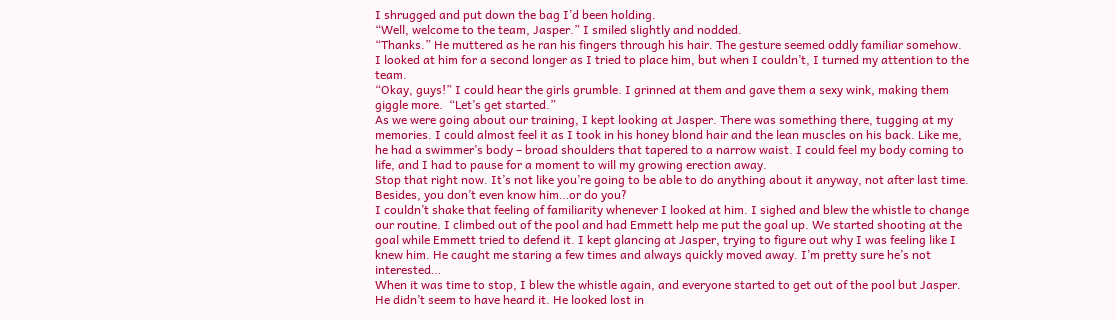I shrugged and put down the bag I’d been holding.
“Well, welcome to the team, Jasper.” I smiled slightly and nodded.
“Thanks.” He muttered as he ran his fingers through his hair. The gesture seemed oddly familiar somehow.
I looked at him for a second longer as I tried to place him, but when I couldn’t, I turned my attention to the team.
“Okay, guys!” I could hear the girls grumble. I grinned at them and gave them a sexy wink, making them giggle more.  “Let’s get started.”
As we were going about our training, I kept looking at Jasper. There was something there, tugging at my memories. I could almost feel it as I took in his honey blond hair and the lean muscles on his back. Like me, he had a swimmer’s body – broad shoulders that tapered to a narrow waist. I could feel my body coming to life, and I had to pause for a moment to will my growing erection away.
Stop that right now. It’s not like you’re going to be able to do anything about it anyway, not after last time. Besides, you don’t even know him…or do you?
I couldn’t shake that feeling of familiarity whenever I looked at him. I sighed and blew the whistle to change our routine. I climbed out of the pool and had Emmett help me put the goal up. We started shooting at the goal while Emmett tried to defend it. I kept glancing at Jasper, trying to figure out why I was feeling like I knew him. He caught me staring a few times and always quickly moved away. I’m pretty sure he’s not interested…
When it was time to stop, I blew the whistle again, and everyone started to get out of the pool but Jasper.  He didn’t seem to have heard it. He looked lost in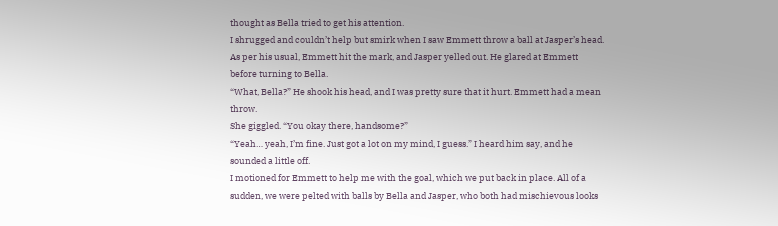thought as Bella tried to get his attention.
I shrugged and couldn’t help but smirk when I saw Emmett throw a ball at Jasper’s head. As per his usual, Emmett hit the mark, and Jasper yelled out. He glared at Emmett before turning to Bella.
“What, Bella?” He shook his head, and I was pretty sure that it hurt. Emmett had a mean throw.
She giggled. “You okay there, handsome?”
“Yeah… yeah, I’m fine. Just got a lot on my mind, I guess.” I heard him say, and he sounded a little off.
I motioned for Emmett to help me with the goal, which we put back in place. All of a sudden, we were pelted with balls by Bella and Jasper, who both had mischievous looks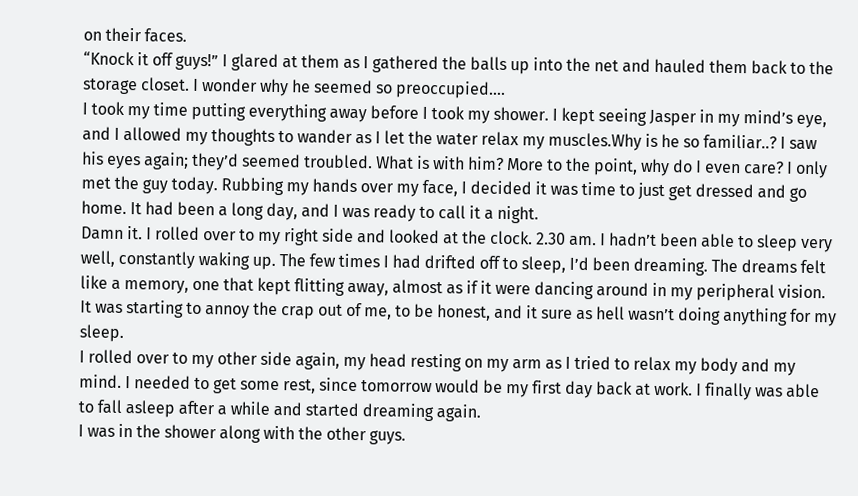on their faces.
“Knock it off guys!” I glared at them as I gathered the balls up into the net and hauled them back to the storage closet. I wonder why he seemed so preoccupied….
I took my time putting everything away before I took my shower. I kept seeing Jasper in my mind’s eye, and I allowed my thoughts to wander as I let the water relax my muscles.Why is he so familiar..? I saw his eyes again; they’d seemed troubled. What is with him? More to the point, why do I even care? I only met the guy today. Rubbing my hands over my face, I decided it was time to just get dressed and go home. It had been a long day, and I was ready to call it a night.
Damn it. I rolled over to my right side and looked at the clock. 2.30 am. I hadn’t been able to sleep very well, constantly waking up. The few times I had drifted off to sleep, I’d been dreaming. The dreams felt like a memory, one that kept flitting away, almost as if it were dancing around in my peripheral vision. It was starting to annoy the crap out of me, to be honest, and it sure as hell wasn’t doing anything for my sleep.
I rolled over to my other side again, my head resting on my arm as I tried to relax my body and my mind. I needed to get some rest, since tomorrow would be my first day back at work. I finally was able to fall asleep after a while and started dreaming again.
I was in the shower along with the other guys.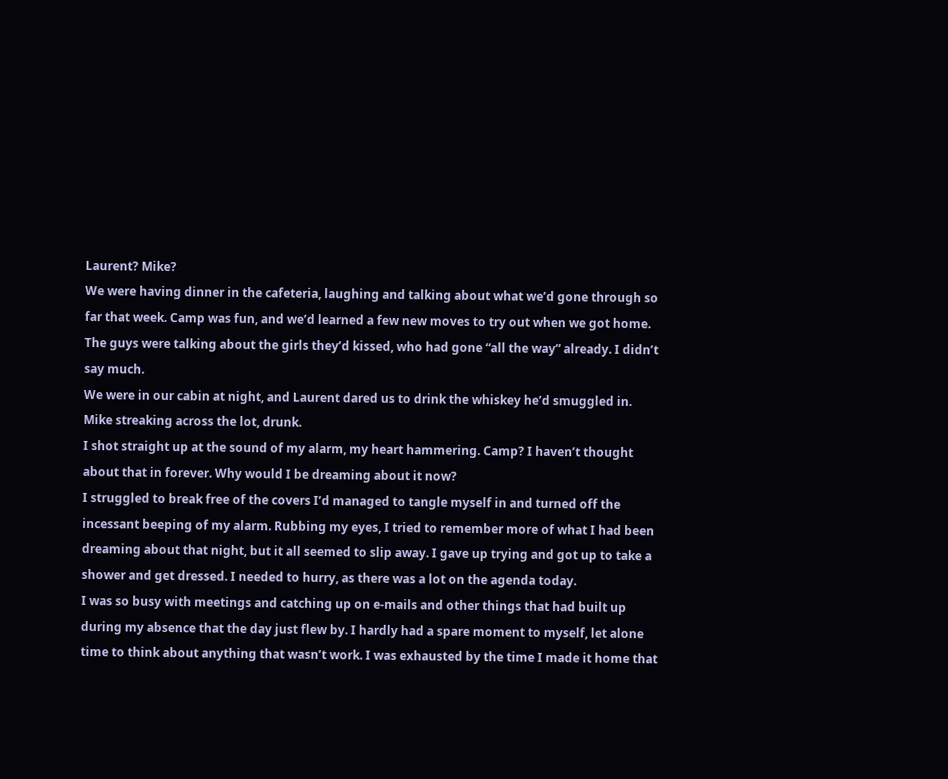Laurent? Mike?
We were having dinner in the cafeteria, laughing and talking about what we’d gone through so far that week. Camp was fun, and we’d learned a few new moves to try out when we got home.
The guys were talking about the girls they’d kissed, who had gone “all the way” already. I didn’t say much.
We were in our cabin at night, and Laurent dared us to drink the whiskey he’d smuggled in.
Mike streaking across the lot, drunk.
I shot straight up at the sound of my alarm, my heart hammering. Camp? I haven’t thought about that in forever. Why would I be dreaming about it now?
I struggled to break free of the covers I’d managed to tangle myself in and turned off the incessant beeping of my alarm. Rubbing my eyes, I tried to remember more of what I had been dreaming about that night, but it all seemed to slip away. I gave up trying and got up to take a shower and get dressed. I needed to hurry, as there was a lot on the agenda today.
I was so busy with meetings and catching up on e-mails and other things that had built up during my absence that the day just flew by. I hardly had a spare moment to myself, let alone time to think about anything that wasn’t work. I was exhausted by the time I made it home that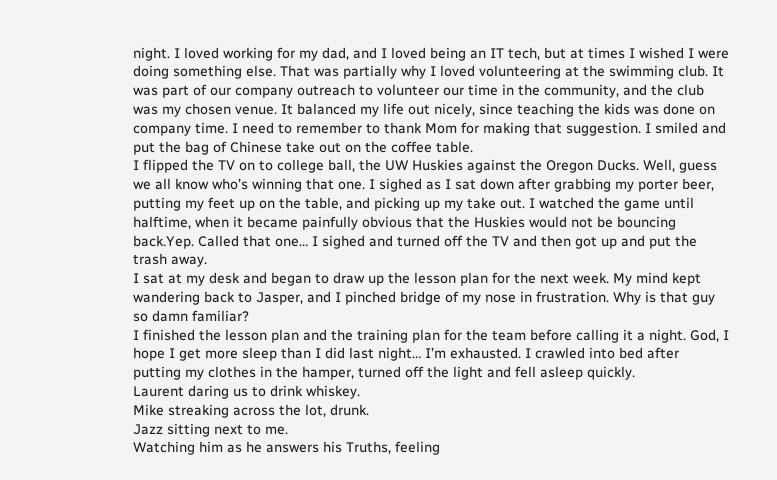night. I loved working for my dad, and I loved being an IT tech, but at times I wished I were doing something else. That was partially why I loved volunteering at the swimming club. It was part of our company outreach to volunteer our time in the community, and the club was my chosen venue. It balanced my life out nicely, since teaching the kids was done on company time. I need to remember to thank Mom for making that suggestion. I smiled and put the bag of Chinese take out on the coffee table.
I flipped the TV on to college ball, the UW Huskies against the Oregon Ducks. Well, guess we all know who’s winning that one. I sighed as I sat down after grabbing my porter beer, putting my feet up on the table, and picking up my take out. I watched the game until halftime, when it became painfully obvious that the Huskies would not be bouncing back.Yep. Called that one… I sighed and turned off the TV and then got up and put the trash away.
I sat at my desk and began to draw up the lesson plan for the next week. My mind kept wandering back to Jasper, and I pinched bridge of my nose in frustration. Why is that guy so damn familiar?
I finished the lesson plan and the training plan for the team before calling it a night. God, I hope I get more sleep than I did last night… I’m exhausted. I crawled into bed after putting my clothes in the hamper, turned off the light and fell asleep quickly.
Laurent daring us to drink whiskey.
Mike streaking across the lot, drunk.
Jazz sitting next to me.
Watching him as he answers his Truths, feeling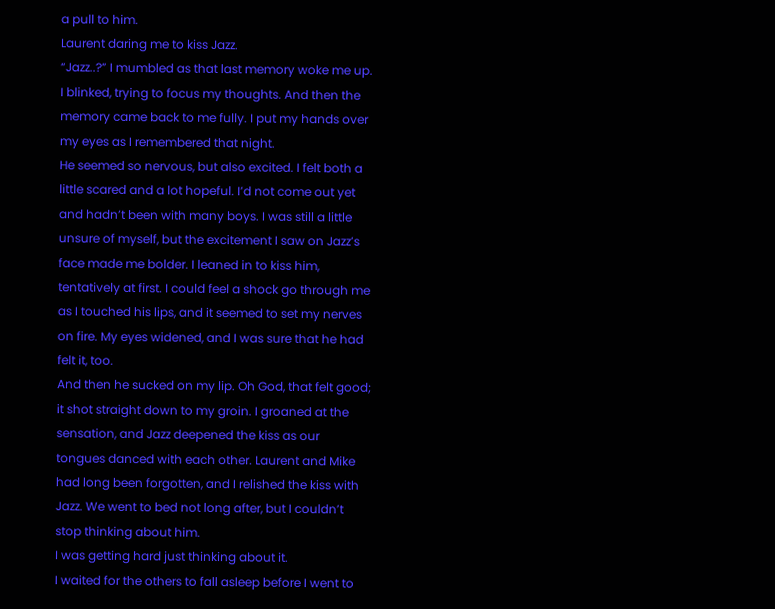a pull to him.
Laurent daring me to kiss Jazz.
“Jazz..?” I mumbled as that last memory woke me up. I blinked, trying to focus my thoughts. And then the memory came back to me fully. I put my hands over my eyes as I remembered that night.
He seemed so nervous, but also excited. I felt both a little scared and a lot hopeful. I’d not come out yet and hadn’t been with many boys. I was still a little unsure of myself, but the excitement I saw on Jazz’s face made me bolder. I leaned in to kiss him, tentatively at first. I could feel a shock go through me as I touched his lips, and it seemed to set my nerves on fire. My eyes widened, and I was sure that he had felt it, too.
And then he sucked on my lip. Oh God, that felt good; it shot straight down to my groin. I groaned at the sensation, and Jazz deepened the kiss as our tongues danced with each other. Laurent and Mike had long been forgotten, and I relished the kiss with Jazz. We went to bed not long after, but I couldn’t stop thinking about him.
I was getting hard just thinking about it.
I waited for the others to fall asleep before I went to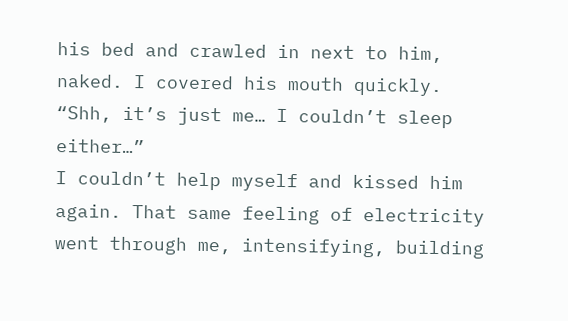his bed and crawled in next to him, naked. I covered his mouth quickly. “Shh, it’s just me… I couldn’t sleep either…”
I couldn’t help myself and kissed him again. That same feeling of electricity went through me, intensifying, building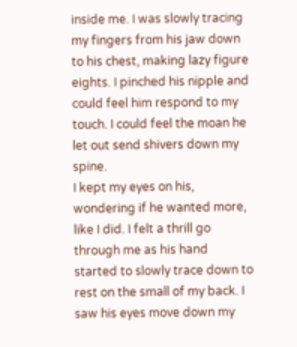inside me. I was slowly tracing my fingers from his jaw down to his chest, making lazy figure eights. I pinched his nipple and could feel him respond to my touch. I could feel the moan he let out send shivers down my spine.
I kept my eyes on his, wondering if he wanted more, like I did. I felt a thrill go through me as his hand started to slowly trace down to rest on the small of my back. I saw his eyes move down my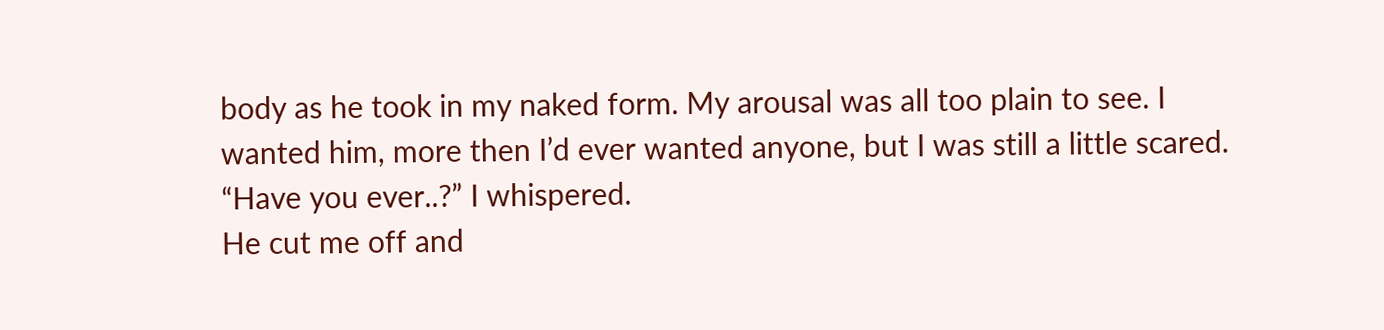body as he took in my naked form. My arousal was all too plain to see. I wanted him, more then I’d ever wanted anyone, but I was still a little scared.
“Have you ever..?” I whispered.
He cut me off and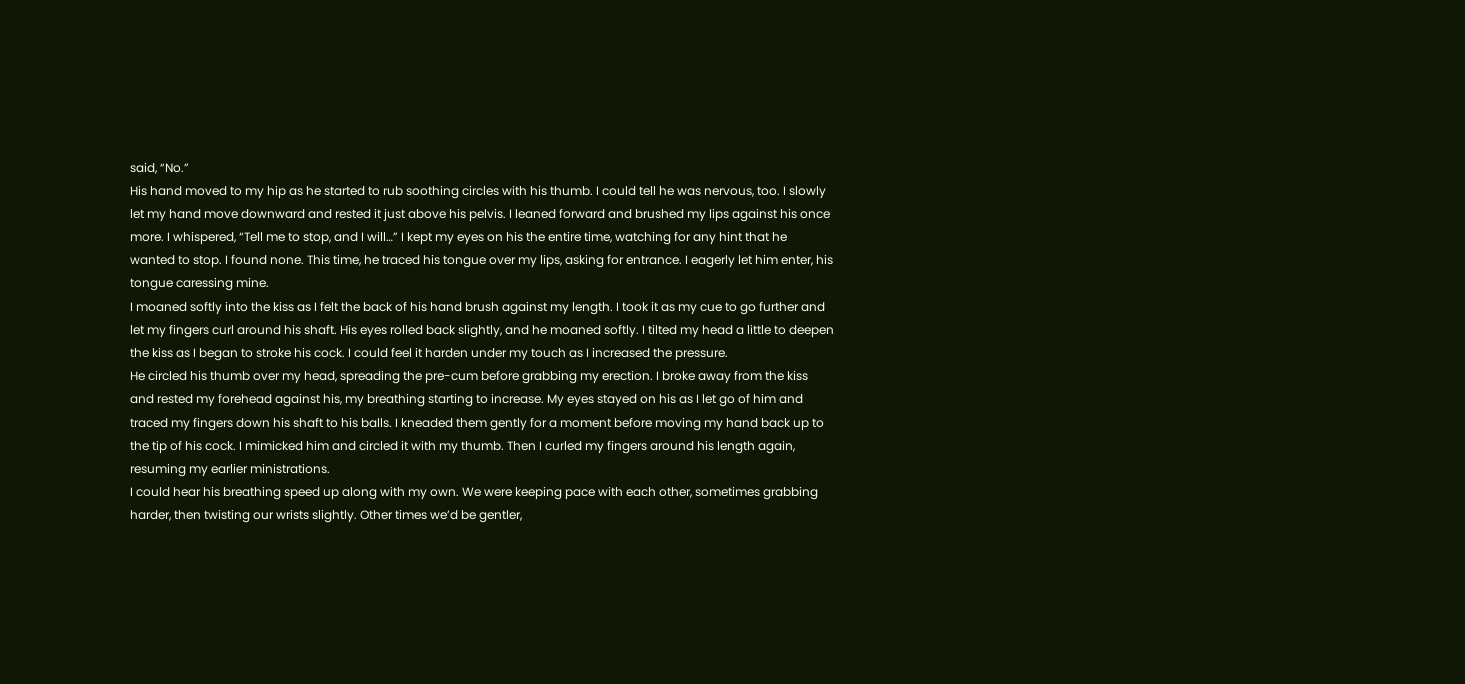said, “No.”
His hand moved to my hip as he started to rub soothing circles with his thumb. I could tell he was nervous, too. I slowly let my hand move downward and rested it just above his pelvis. I leaned forward and brushed my lips against his once more. I whispered, “Tell me to stop, and I will…” I kept my eyes on his the entire time, watching for any hint that he wanted to stop. I found none. This time, he traced his tongue over my lips, asking for entrance. I eagerly let him enter, his tongue caressing mine.
I moaned softly into the kiss as I felt the back of his hand brush against my length. I took it as my cue to go further and let my fingers curl around his shaft. His eyes rolled back slightly, and he moaned softly. I tilted my head a little to deepen the kiss as I began to stroke his cock. I could feel it harden under my touch as I increased the pressure.
He circled his thumb over my head, spreading the pre-cum before grabbing my erection. I broke away from the kiss and rested my forehead against his, my breathing starting to increase. My eyes stayed on his as I let go of him and traced my fingers down his shaft to his balls. I kneaded them gently for a moment before moving my hand back up to the tip of his cock. I mimicked him and circled it with my thumb. Then I curled my fingers around his length again, resuming my earlier ministrations.
I could hear his breathing speed up along with my own. We were keeping pace with each other, sometimes grabbing harder, then twisting our wrists slightly. Other times we’d be gentler,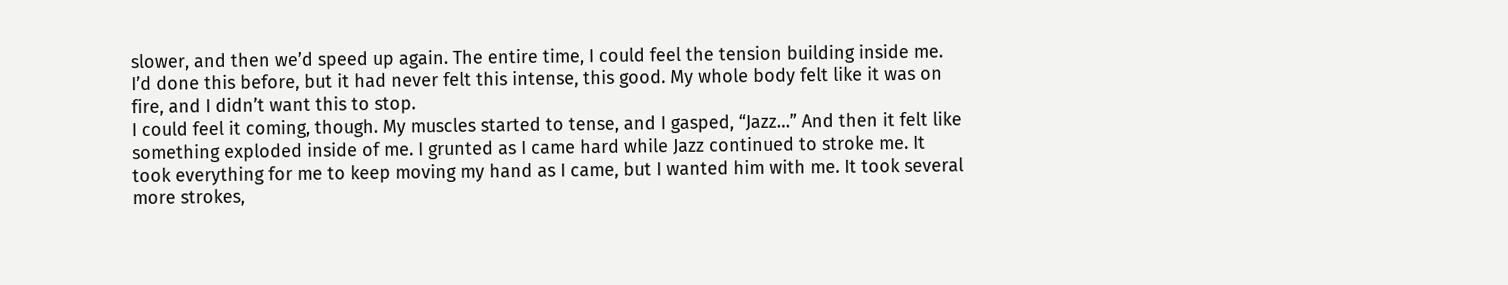slower, and then we’d speed up again. The entire time, I could feel the tension building inside me. I’d done this before, but it had never felt this intense, this good. My whole body felt like it was on fire, and I didn’t want this to stop.
I could feel it coming, though. My muscles started to tense, and I gasped, “Jazz…” And then it felt like something exploded inside of me. I grunted as I came hard while Jazz continued to stroke me. It took everything for me to keep moving my hand as I came, but I wanted him with me. It took several more strokes,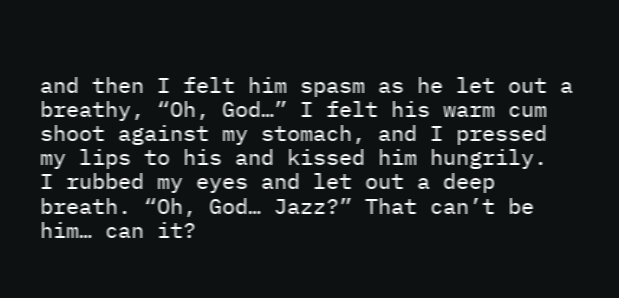and then I felt him spasm as he let out a breathy, “Oh, God…” I felt his warm cum shoot against my stomach, and I pressed my lips to his and kissed him hungrily.
I rubbed my eyes and let out a deep breath. “Oh, God… Jazz?” That can’t be him… can it?